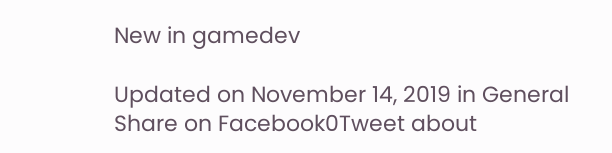New in gamedev

Updated on November 14, 2019 in General
Share on Facebook0Tweet about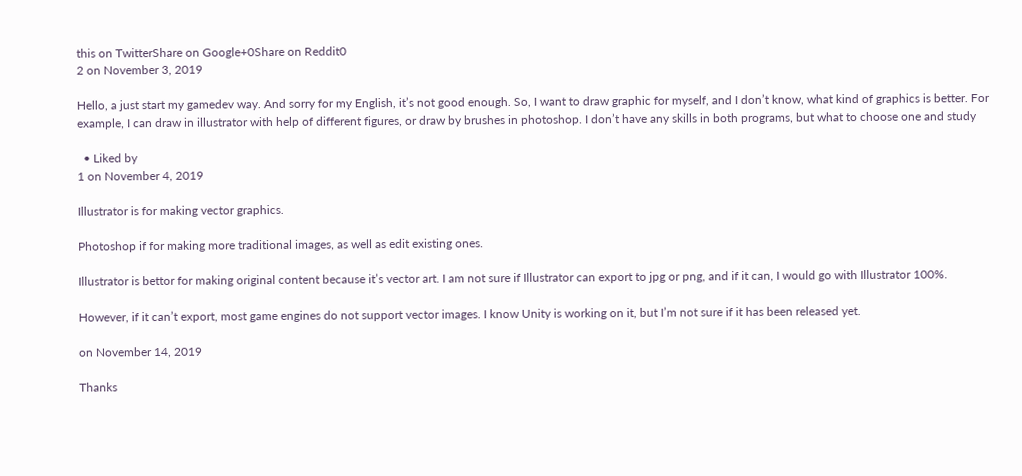this on TwitterShare on Google+0Share on Reddit0
2 on November 3, 2019

Hello, a just start my gamedev way. And sorry for my English, it’s not good enough. So, I want to draw graphic for myself, and I don’t know, what kind of graphics is better. For example, I can draw in illustrator with help of different figures, or draw by brushes in photoshop. I don’t have any skills in both programs, but what to choose one and study

  • Liked by
1 on November 4, 2019

Illustrator is for making vector graphics.

Photoshop if for making more traditional images, as well as edit existing ones.

Illustrator is bettor for making original content because it’s vector art. I am not sure if Illustrator can export to jpg or png, and if it can, I would go with Illustrator 100%.

However, if it can’t export, most game engines do not support vector images. I know Unity is working on it, but I’m not sure if it has been released yet.

on November 14, 2019

Thanks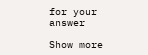for your answer

Show more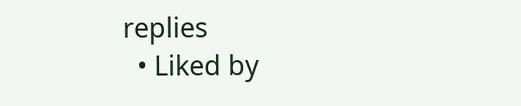replies
  • Liked by